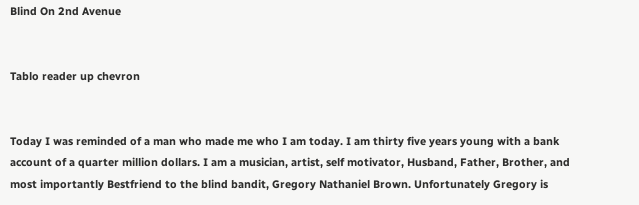Blind On 2nd Avenue


Tablo reader up chevron


Today I was reminded of a man who made me who I am today. I am thirty five years young with a bank account of a quarter million dollars. I am a musician, artist, self motivator, Husband, Father, Brother, and most importantly Bestfriend to the blind bandit, Gregory Nathaniel Brown. Unfortunately Gregory is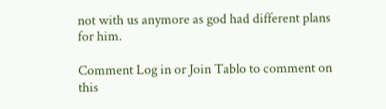not with us anymore as god had different plans for him.

Comment Log in or Join Tablo to comment on this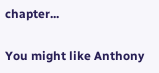chapter...

You might like Anthony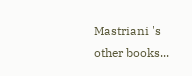Mastriani 's other books...